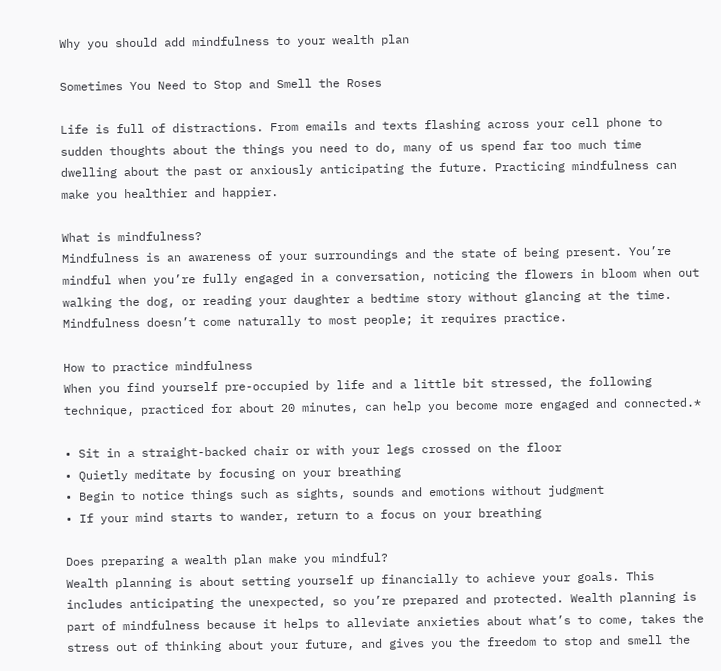Why you should add mindfulness to your wealth plan

Sometimes You Need to Stop and Smell the Roses

Life is full of distractions. From emails and texts flashing across your cell phone to sudden thoughts about the things you need to do, many of us spend far too much time dwelling about the past or anxiously anticipating the future. Practicing mindfulness can make you healthier and happier.

What is mindfulness?
Mindfulness is an awareness of your surroundings and the state of being present. You’re mindful when you’re fully engaged in a conversation, noticing the flowers in bloom when out walking the dog, or reading your daughter a bedtime story without glancing at the time. Mindfulness doesn’t come naturally to most people; it requires practice.

How to practice mindfulness
When you find yourself pre-occupied by life and a little bit stressed, the following technique, practiced for about 20 minutes, can help you become more engaged and connected.*

• Sit in a straight-backed chair or with your legs crossed on the floor
• Quietly meditate by focusing on your breathing
• Begin to notice things such as sights, sounds and emotions without judgment
• If your mind starts to wander, return to a focus on your breathing

Does preparing a wealth plan make you mindful?
Wealth planning is about setting yourself up financially to achieve your goals. This includes anticipating the unexpected, so you’re prepared and protected. Wealth planning is part of mindfulness because it helps to alleviate anxieties about what’s to come, takes the stress out of thinking about your future, and gives you the freedom to stop and smell the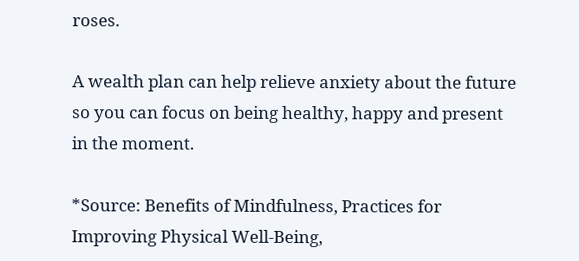roses.

A wealth plan can help relieve anxiety about the future so you can focus on being healthy, happy and present in the moment.

*Source: Benefits of Mindfulness, Practices for Improving Physical Well-Being,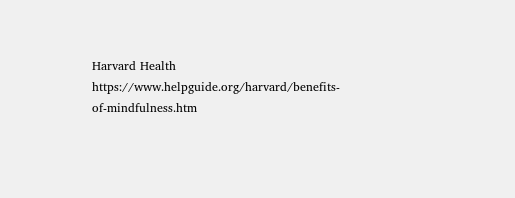Harvard Health https://www.helpguide.org/harvard/benefits-of-mindfulness.htm